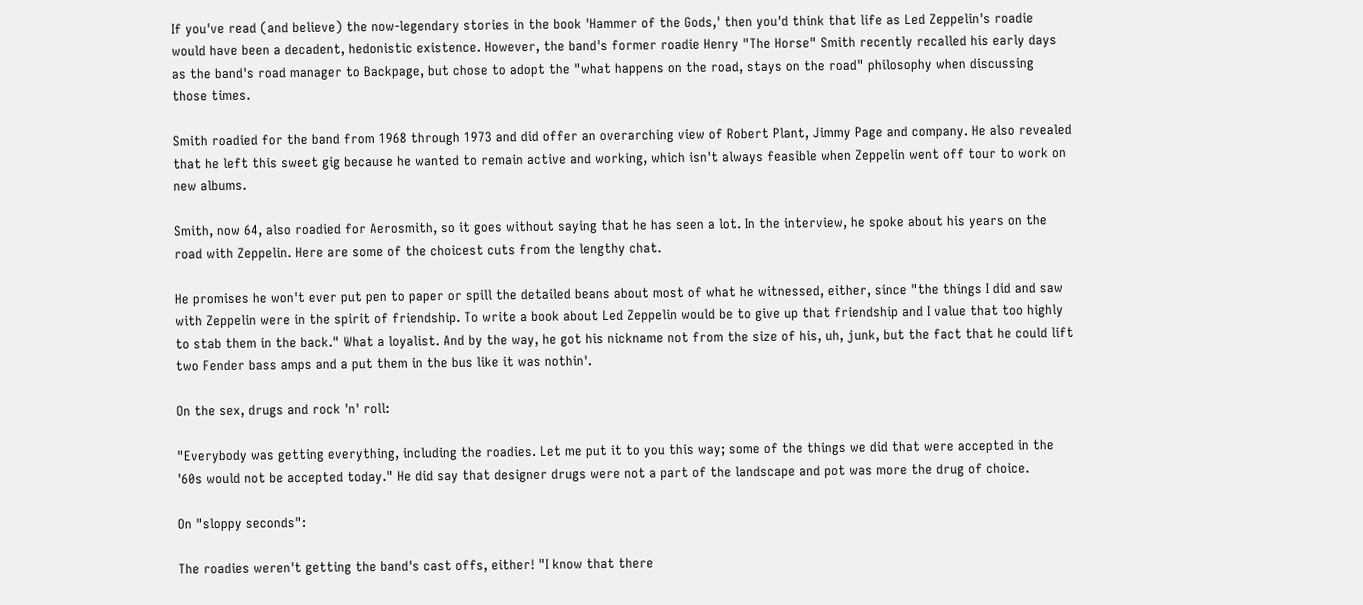If you've read (and believe) the now-legendary stories in the book 'Hammer of the Gods,' then you'd think that life as Led Zeppelin's roadie would have been a decadent, hedonistic existence. However, the band's former roadie Henry "The Horse" Smith recently recalled his early days as the band's road manager to Backpage, but chose to adopt the "what happens on the road, stays on the road" philosophy when discussing those times.

Smith roadied for the band from 1968 through 1973 and did offer an overarching view of Robert Plant, Jimmy Page and company. He also revealed that he left this sweet gig because he wanted to remain active and working, which isn't always feasible when Zeppelin went off tour to work on new albums.

Smith, now 64, also roadied for Aerosmith, so it goes without saying that he has seen a lot. In the interview, he spoke about his years on the road with Zeppelin. Here are some of the choicest cuts from the lengthy chat.

He promises he won't ever put pen to paper or spill the detailed beans about most of what he witnessed, either, since "the things I did and saw with Zeppelin were in the spirit of friendship. To write a book about Led Zeppelin would be to give up that friendship and I value that too highly to stab them in the back." What a loyalist. And by the way, he got his nickname not from the size of his, uh, junk, but the fact that he could lift two Fender bass amps and a put them in the bus like it was nothin'.

On the sex, drugs and rock 'n' roll:

"Everybody was getting everything, including the roadies. Let me put it to you this way; some of the things we did that were accepted in the '60s would not be accepted today." He did say that designer drugs were not a part of the landscape and pot was more the drug of choice.

On "sloppy seconds":

The roadies weren't getting the band's cast offs, either! "I know that there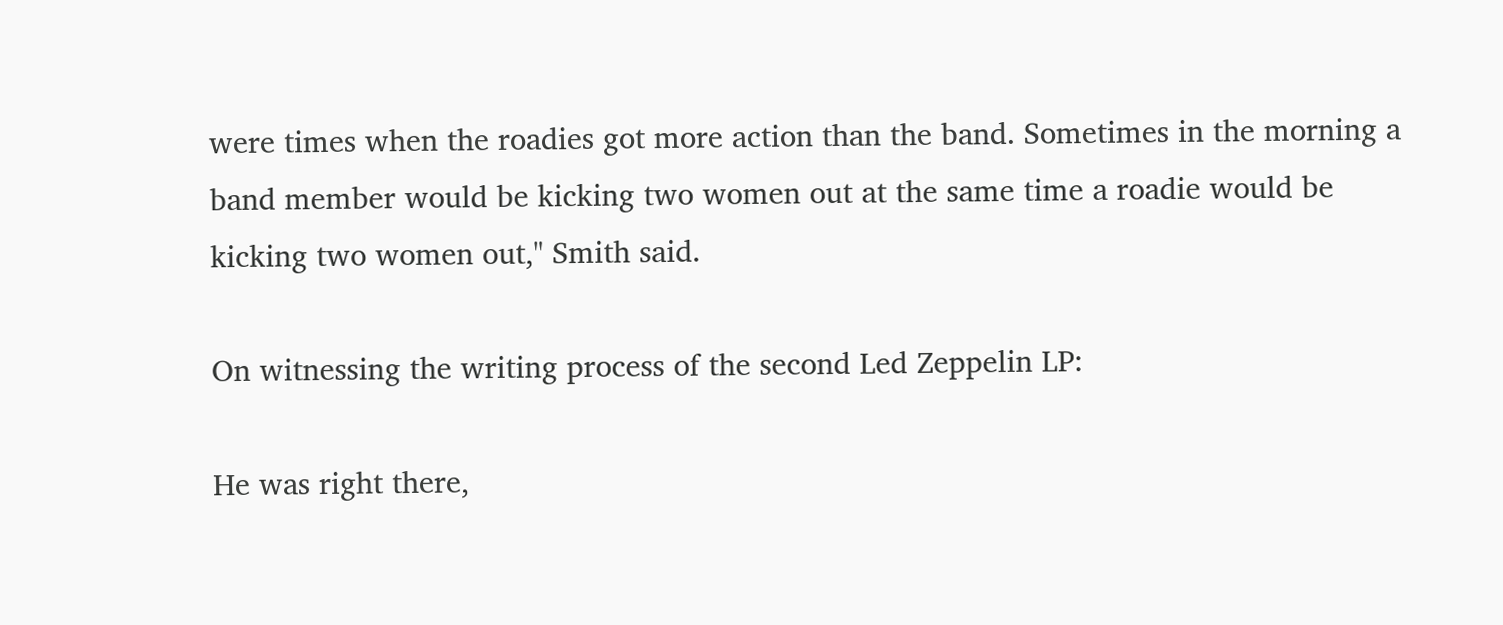were times when the roadies got more action than the band. Sometimes in the morning a band member would be kicking two women out at the same time a roadie would be kicking two women out," Smith said.

On witnessing the writing process of the second Led Zeppelin LP:

He was right there,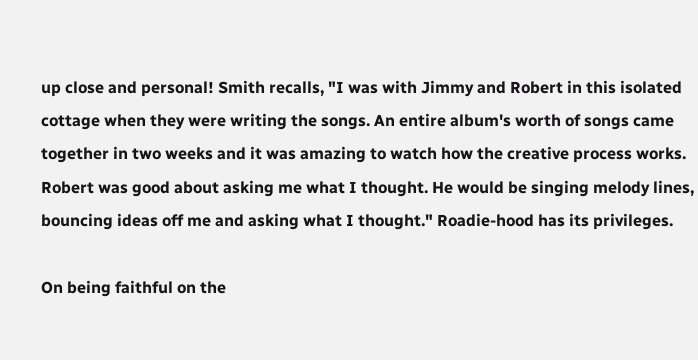up close and personal! Smith recalls, "I was with Jimmy and Robert in this isolated cottage when they were writing the songs. An entire album's worth of songs came together in two weeks and it was amazing to watch how the creative process works. Robert was good about asking me what I thought. He would be singing melody lines, bouncing ideas off me and asking what I thought." Roadie-hood has its privileges.

On being faithful on the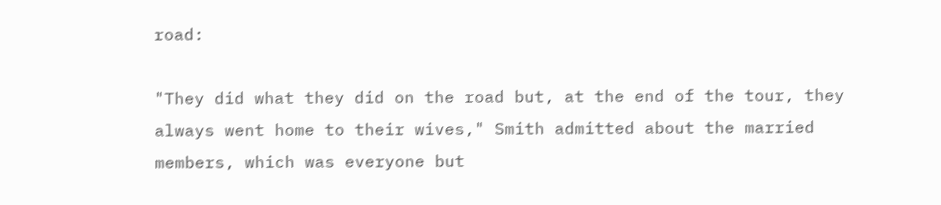road:

"They did what they did on the road but, at the end of the tour, they always went home to their wives," Smith admitted about the married members, which was everyone but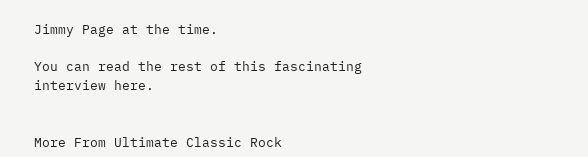Jimmy Page at the time.

You can read the rest of this fascinating interview here.


More From Ultimate Classic Rock